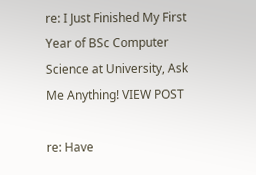re: I Just Finished My First Year of BSc Computer Science at University, Ask Me Anything! VIEW POST

re: Have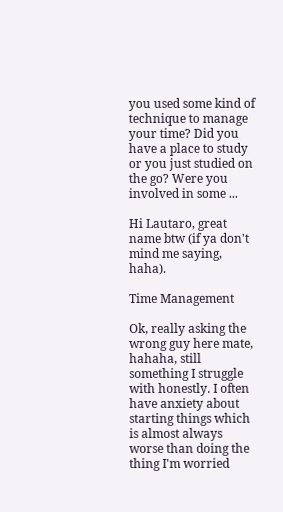you used some kind of technique to manage your time? Did you have a place to study or you just studied on the go? Were you involved in some ...

Hi Lautaro, great name btw (if ya don't mind me saying, haha).

Time Management

Ok, really asking the wrong guy here mate, hahaha, still something I struggle with honestly. I often have anxiety about starting things which is almost always worse than doing the thing I'm worried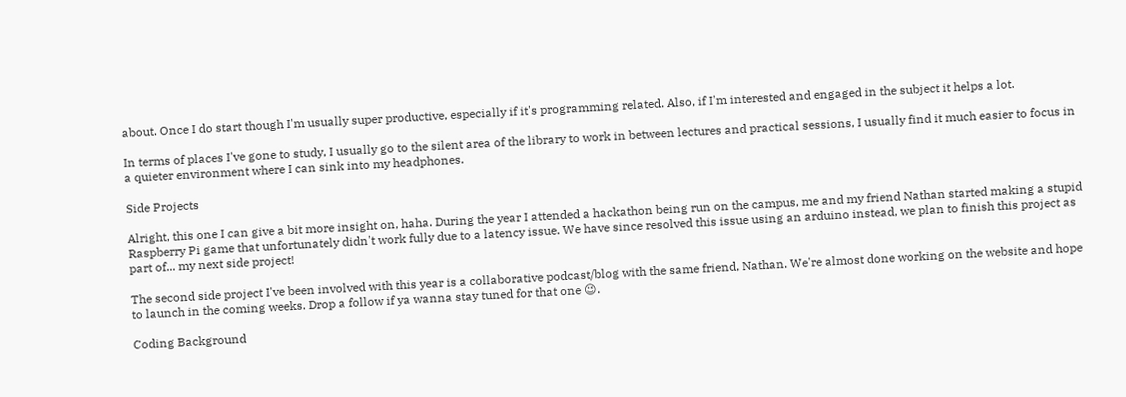about. Once I do start though I'm usually super productive, especially if it's programming related. Also, if I'm interested and engaged in the subject it helps a lot.

In terms of places I've gone to study, I usually go to the silent area of the library to work in between lectures and practical sessions, I usually find it much easier to focus in a quieter environment where I can sink into my headphones.

Side Projects

Alright, this one I can give a bit more insight on, haha. During the year I attended a hackathon being run on the campus, me and my friend Nathan started making a stupid Raspberry Pi game that unfortunately didn't work fully due to a latency issue. We have since resolved this issue using an arduino instead, we plan to finish this project as part of... my next side project!

The second side project I've been involved with this year is a collaborative podcast/blog with the same friend, Nathan. We're almost done working on the website and hope to launch in the coming weeks. Drop a follow if ya wanna stay tuned for that one 😉.

Coding Background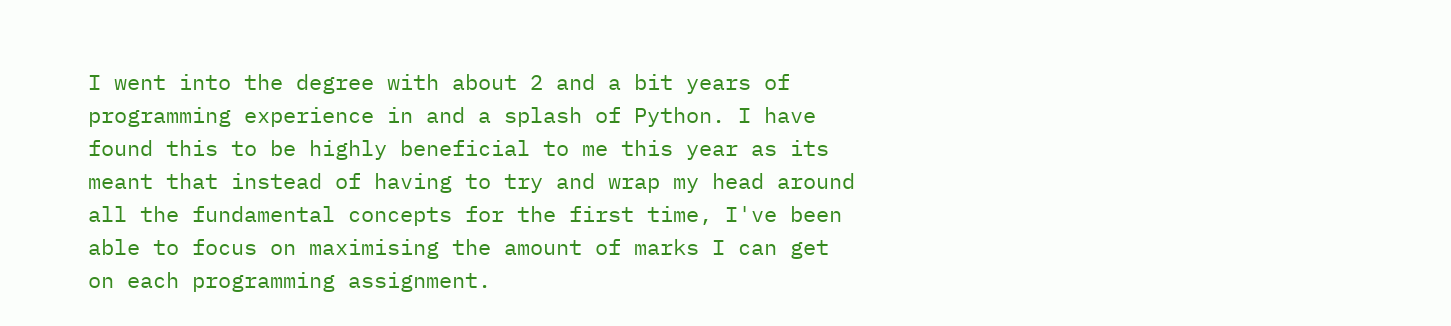I went into the degree with about 2 and a bit years of programming experience in and a splash of Python. I have found this to be highly beneficial to me this year as its meant that instead of having to try and wrap my head around all the fundamental concepts for the first time, I've been able to focus on maximising the amount of marks I can get on each programming assignment.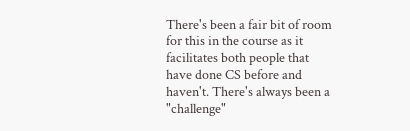There's been a fair bit of room for this in the course as it facilitates both people that have done CS before and haven't. There's always been a "challenge"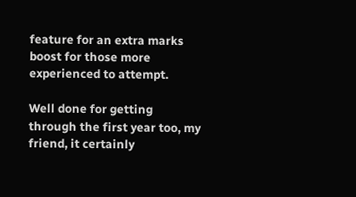feature for an extra marks boost for those more experienced to attempt.

Well done for getting through the first year too, my friend, it certainly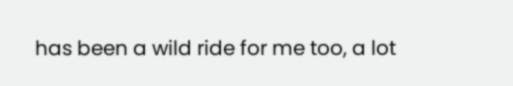has been a wild ride for me too, a lot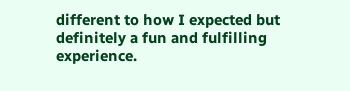different to how I expected but definitely a fun and fulfilling experience.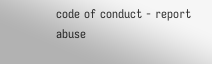code of conduct - report abuse